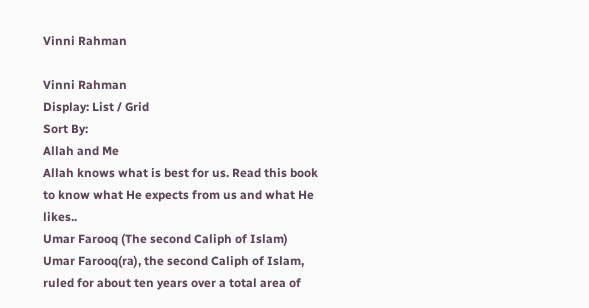Vinni Rahman

Vinni Rahman
Display: List / Grid
Sort By:
Allah and Me
Allah knows what is best for us. Read this book to know what He expects from us and what He likes..
Umar Farooq (The second Caliph of Islam)
Umar Farooq(ra), the second Caliph of Islam, ruled for about ten years over a total area of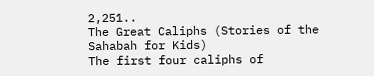2,251..
The Great Caliphs (Stories of the Sahabah for Kids)
The first four caliphs of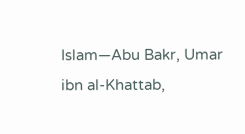Islam—Abu Bakr, Umar ibn al-Khattab,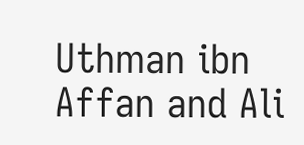Uthman ibn Affan and Ali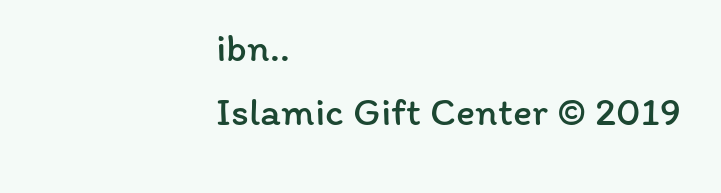ibn..
Islamic Gift Center © 2019